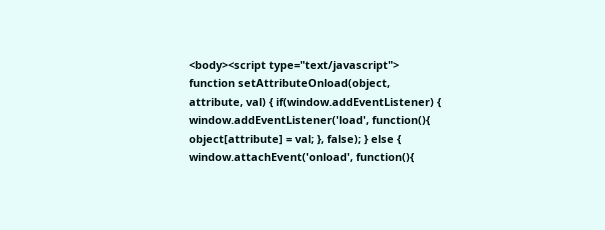<body><script type="text/javascript"> function setAttributeOnload(object, attribute, val) { if(window.addEventListener) { window.addEventListener('load', function(){ object[attribute] = val; }, false); } else { window.attachEvent('onload', function(){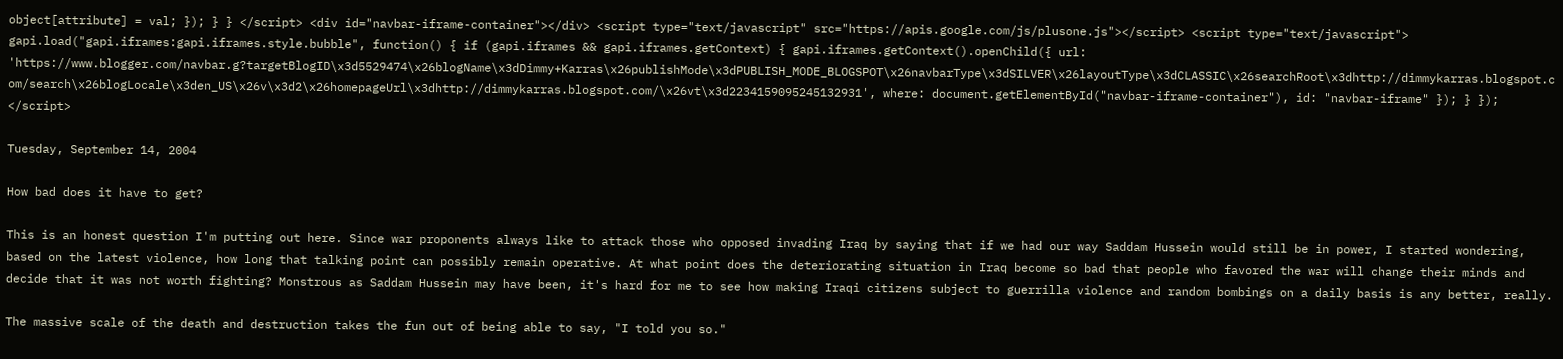object[attribute] = val; }); } } </script> <div id="navbar-iframe-container"></div> <script type="text/javascript" src="https://apis.google.com/js/plusone.js"></script> <script type="text/javascript"> gapi.load("gapi.iframes:gapi.iframes.style.bubble", function() { if (gapi.iframes && gapi.iframes.getContext) { gapi.iframes.getContext().openChild({ url: 'https://www.blogger.com/navbar.g?targetBlogID\x3d5529474\x26blogName\x3dDimmy+Karras\x26publishMode\x3dPUBLISH_MODE_BLOGSPOT\x26navbarType\x3dSILVER\x26layoutType\x3dCLASSIC\x26searchRoot\x3dhttp://dimmykarras.blogspot.com/search\x26blogLocale\x3den_US\x26v\x3d2\x26homepageUrl\x3dhttp://dimmykarras.blogspot.com/\x26vt\x3d2234159095245132931', where: document.getElementById("navbar-iframe-container"), id: "navbar-iframe" }); } }); </script>

Tuesday, September 14, 2004

How bad does it have to get?

This is an honest question I'm putting out here. Since war proponents always like to attack those who opposed invading Iraq by saying that if we had our way Saddam Hussein would still be in power, I started wondering, based on the latest violence, how long that talking point can possibly remain operative. At what point does the deteriorating situation in Iraq become so bad that people who favored the war will change their minds and decide that it was not worth fighting? Monstrous as Saddam Hussein may have been, it's hard for me to see how making Iraqi citizens subject to guerrilla violence and random bombings on a daily basis is any better, really.

The massive scale of the death and destruction takes the fun out of being able to say, "I told you so."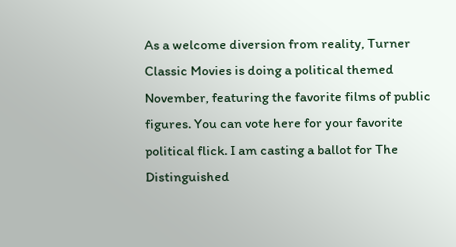As a welcome diversion from reality, Turner Classic Movies is doing a political themed November, featuring the favorite films of public figures. You can vote here for your favorite political flick. I am casting a ballot for The Distinguished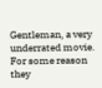Gentleman, a very underrated movie. For some reason they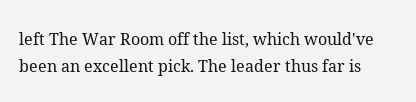left The War Room off the list, which would've been an excellent pick. The leader thus far is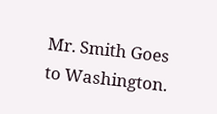Mr. Smith Goes to Washington.